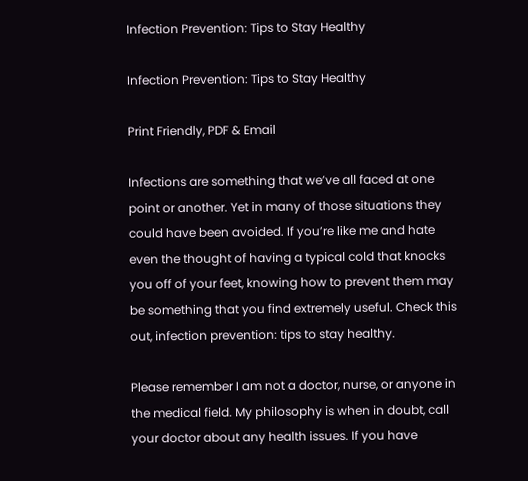Infection Prevention: Tips to Stay Healthy

Infection Prevention: Tips to Stay Healthy

Print Friendly, PDF & Email

Infections are something that we’ve all faced at one point or another. Yet in many of those situations they could have been avoided. If you’re like me and hate even the thought of having a typical cold that knocks you off of your feet, knowing how to prevent them may be something that you find extremely useful. Check this out, infection prevention: tips to stay healthy.

Please remember I am not a doctor, nurse, or anyone in the medical field. My philosophy is when in doubt, call your doctor about any health issues. If you have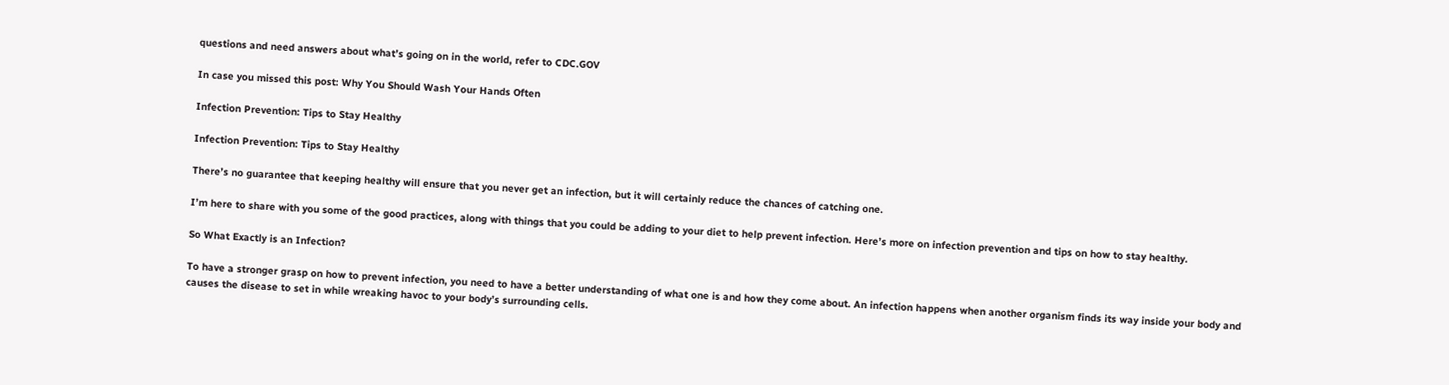questions and need answers about what’s going on in the world, refer to CDC.GOV

In case you missed this post: Why You Should Wash Your Hands Often

Infection Prevention: Tips to Stay Healthy

Infection Prevention: Tips to Stay Healthy

There’s no guarantee that keeping healthy will ensure that you never get an infection, but it will certainly reduce the chances of catching one.

I’m here to share with you some of the good practices, along with things that you could be adding to your diet to help prevent infection. Here’s more on infection prevention and tips on how to stay healthy.

So What Exactly is an Infection?

To have a stronger grasp on how to prevent infection, you need to have a better understanding of what one is and how they come about. An infection happens when another organism finds its way inside your body and causes the disease to set in while wreaking havoc to your body’s surrounding cells.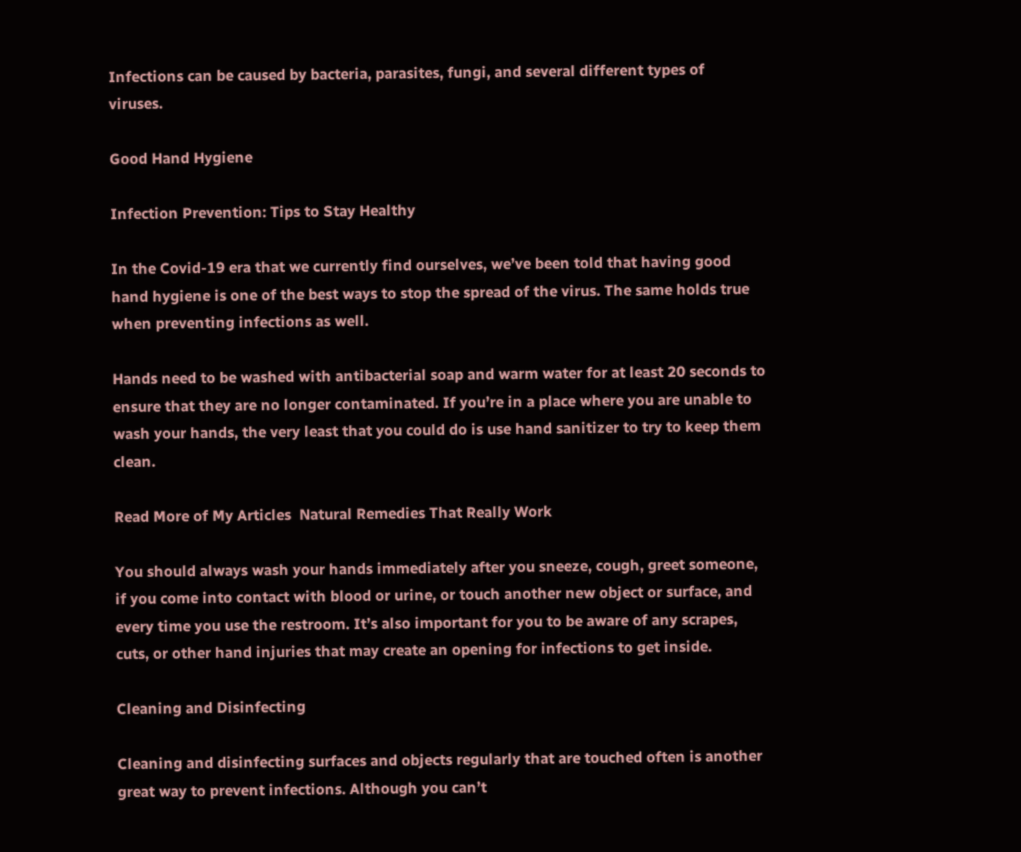Infections can be caused by bacteria, parasites, fungi, and several different types of viruses.

Good Hand Hygiene

Infection Prevention: Tips to Stay Healthy

In the Covid-19 era that we currently find ourselves, we’ve been told that having good hand hygiene is one of the best ways to stop the spread of the virus. The same holds true when preventing infections as well.

Hands need to be washed with antibacterial soap and warm water for at least 20 seconds to ensure that they are no longer contaminated. If you’re in a place where you are unable to wash your hands, the very least that you could do is use hand sanitizer to try to keep them clean.

Read More of My Articles  Natural Remedies That Really Work

You should always wash your hands immediately after you sneeze, cough, greet someone, if you come into contact with blood or urine, or touch another new object or surface, and every time you use the restroom. It’s also important for you to be aware of any scrapes, cuts, or other hand injuries that may create an opening for infections to get inside.

Cleaning and Disinfecting

Cleaning and disinfecting surfaces and objects regularly that are touched often is another great way to prevent infections. Although you can’t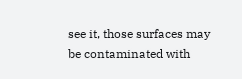see it, those surfaces may be contaminated with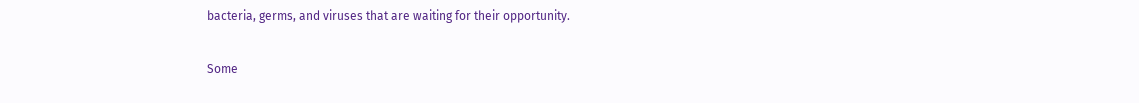bacteria, germs, and viruses that are waiting for their opportunity.

Some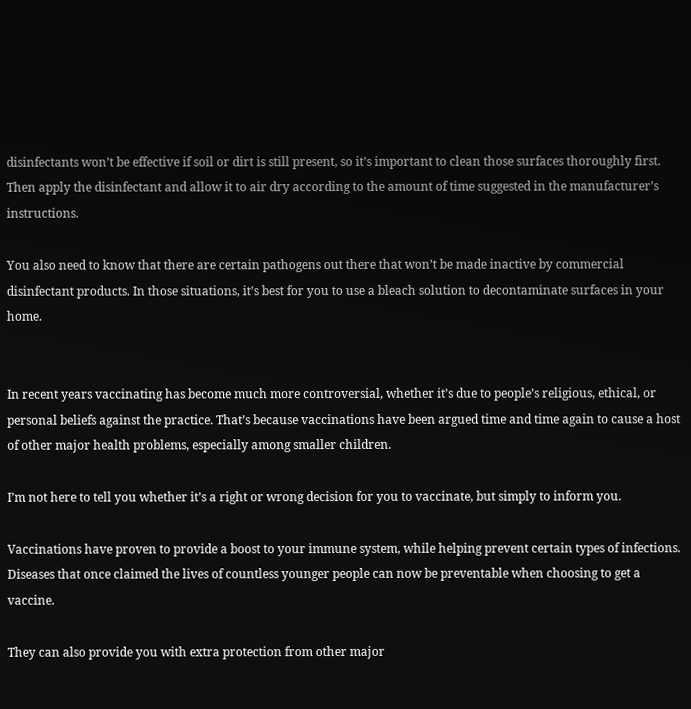disinfectants won’t be effective if soil or dirt is still present, so it’s important to clean those surfaces thoroughly first. Then apply the disinfectant and allow it to air dry according to the amount of time suggested in the manufacturer’s instructions.

You also need to know that there are certain pathogens out there that won’t be made inactive by commercial disinfectant products. In those situations, it’s best for you to use a bleach solution to decontaminate surfaces in your home.


In recent years vaccinating has become much more controversial, whether it’s due to people’s religious, ethical, or personal beliefs against the practice. That’s because vaccinations have been argued time and time again to cause a host of other major health problems, especially among smaller children.

I’m not here to tell you whether it’s a right or wrong decision for you to vaccinate, but simply to inform you.

Vaccinations have proven to provide a boost to your immune system, while helping prevent certain types of infections. Diseases that once claimed the lives of countless younger people can now be preventable when choosing to get a vaccine.

They can also provide you with extra protection from other major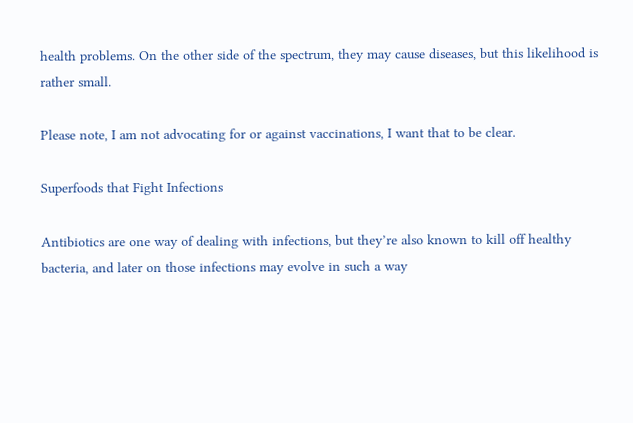health problems. On the other side of the spectrum, they may cause diseases, but this likelihood is rather small.

Please note, I am not advocating for or against vaccinations, I want that to be clear.

Superfoods that Fight Infections

Antibiotics are one way of dealing with infections, but they’re also known to kill off healthy bacteria, and later on those infections may evolve in such a way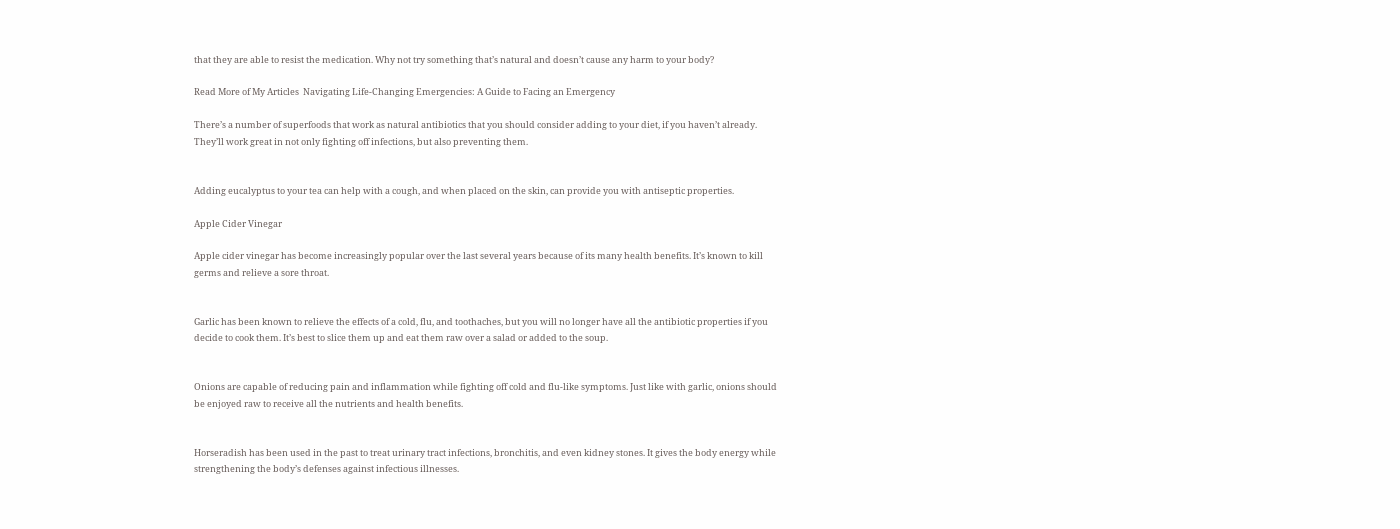that they are able to resist the medication. Why not try something that’s natural and doesn’t cause any harm to your body?

Read More of My Articles  Navigating Life-Changing Emergencies: A Guide to Facing an Emergency

There’s a number of superfoods that work as natural antibiotics that you should consider adding to your diet, if you haven’t already. They’ll work great in not only fighting off infections, but also preventing them.


Adding eucalyptus to your tea can help with a cough, and when placed on the skin, can provide you with antiseptic properties.

Apple Cider Vinegar

Apple cider vinegar has become increasingly popular over the last several years because of its many health benefits. It’s known to kill germs and relieve a sore throat.


Garlic has been known to relieve the effects of a cold, flu, and toothaches, but you will no longer have all the antibiotic properties if you decide to cook them. It’s best to slice them up and eat them raw over a salad or added to the soup.


Onions are capable of reducing pain and inflammation while fighting off cold and flu-like symptoms. Just like with garlic, onions should be enjoyed raw to receive all the nutrients and health benefits.


Horseradish has been used in the past to treat urinary tract infections, bronchitis, and even kidney stones. It gives the body energy while strengthening the body’s defenses against infectious illnesses.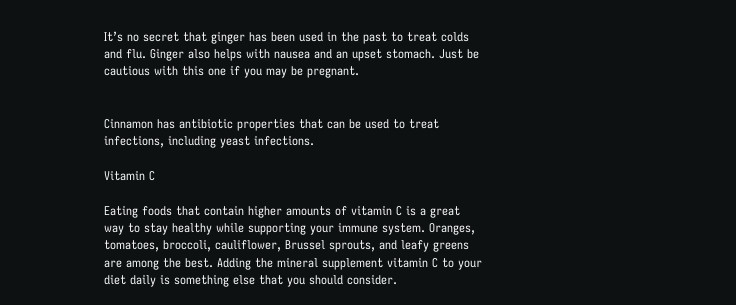It’s no secret that ginger has been used in the past to treat colds and flu. Ginger also helps with nausea and an upset stomach. Just be cautious with this one if you may be pregnant.


Cinnamon has antibiotic properties that can be used to treat infections, including yeast infections.

Vitamin C

Eating foods that contain higher amounts of vitamin C is a great way to stay healthy while supporting your immune system. Oranges, tomatoes, broccoli, cauliflower, Brussel sprouts, and leafy greens are among the best. Adding the mineral supplement vitamin C to your diet daily is something else that you should consider.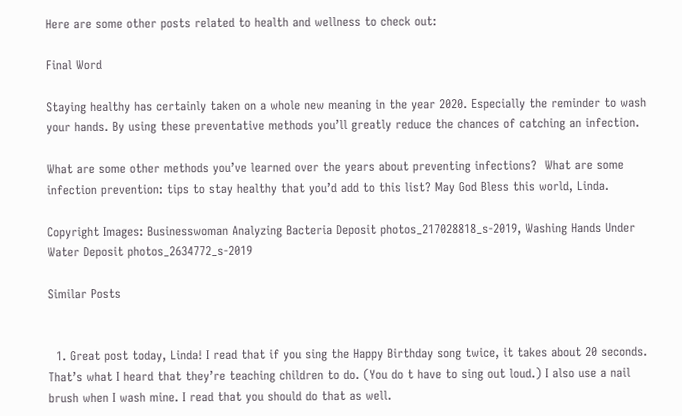Here are some other posts related to health and wellness to check out:

Final Word

Staying healthy has certainly taken on a whole new meaning in the year 2020. Especially the reminder to wash your hands. By using these preventative methods you’ll greatly reduce the chances of catching an infection.

What are some other methods you’ve learned over the years about preventing infections?  What are some infection prevention: tips to stay healthy that you’d add to this list? May God Bless this world, Linda.

Copyright Images: Businesswoman Analyzing Bacteria Deposit photos_217028818_s-2019, Washing Hands Under Water Deposit photos_2634772_s-2019

Similar Posts


  1. Great post today, Linda! I read that if you sing the Happy Birthday song twice, it takes about 20 seconds. That’s what I heard that they’re teaching children to do. (You do t have to sing out loud.) I also use a nail brush when I wash mine. I read that you should do that as well.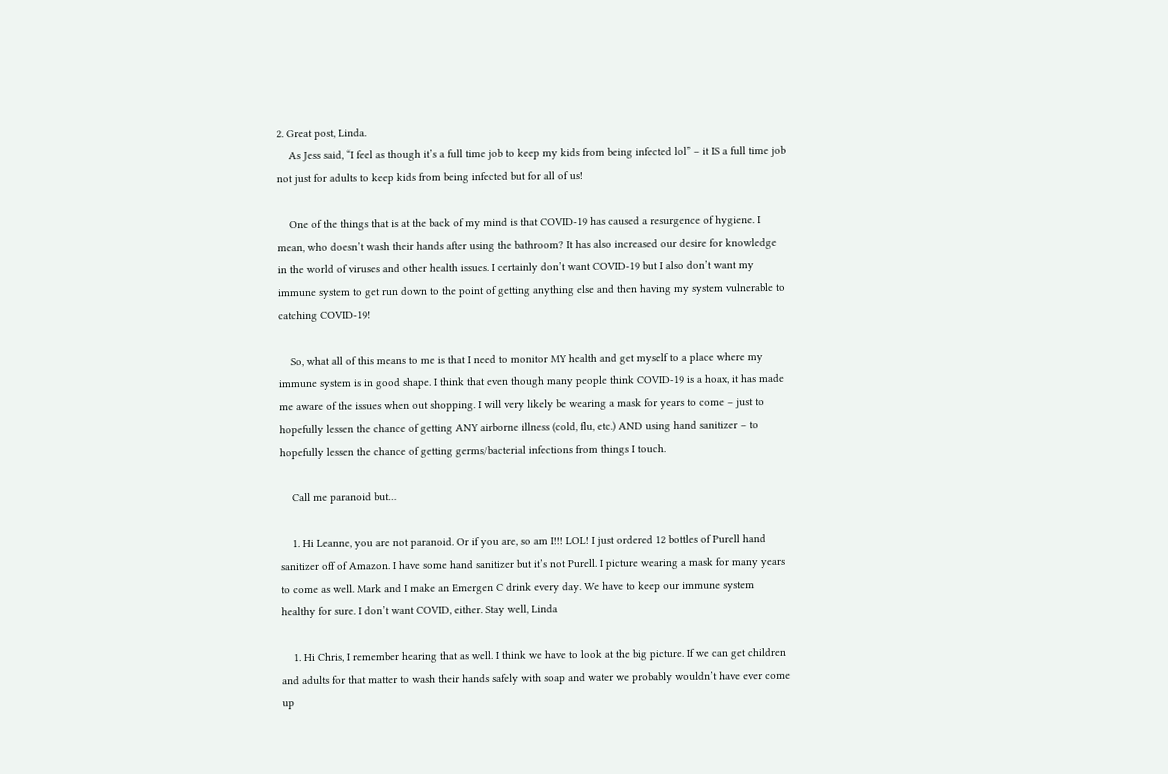2. Great post, Linda.
    As Jess said, “I feel as though it’s a full time job to keep my kids from being infected lol” – it IS a full time job not just for adults to keep kids from being infected but for all of us!

    One of the things that is at the back of my mind is that COVID-19 has caused a resurgence of hygiene. I mean, who doesn’t wash their hands after using the bathroom? It has also increased our desire for knowledge in the world of viruses and other health issues. I certainly don’t want COVID-19 but I also don’t want my immune system to get run down to the point of getting anything else and then having my system vulnerable to catching COVID-19!

    So, what all of this means to me is that I need to monitor MY health and get myself to a place where my immune system is in good shape. I think that even though many people think COVID-19 is a hoax, it has made me aware of the issues when out shopping. I will very likely be wearing a mask for years to come – just to hopefully lessen the chance of getting ANY airborne illness (cold, flu, etc.) AND using hand sanitizer – to hopefully lessen the chance of getting germs/bacterial infections from things I touch.

    Call me paranoid but…

    1. Hi Leanne, you are not paranoid. Or if you are, so am I!!! LOL! I just ordered 12 bottles of Purell hand sanitizer off of Amazon. I have some hand sanitizer but it’s not Purell. I picture wearing a mask for many years to come as well. Mark and I make an Emergen C drink every day. We have to keep our immune system healthy for sure. I don’t want COVID, either. Stay well, Linda

    1. Hi Chris, I remember hearing that as well. I think we have to look at the big picture. If we can get children and adults for that matter to wash their hands safely with soap and water we probably wouldn’t have ever come up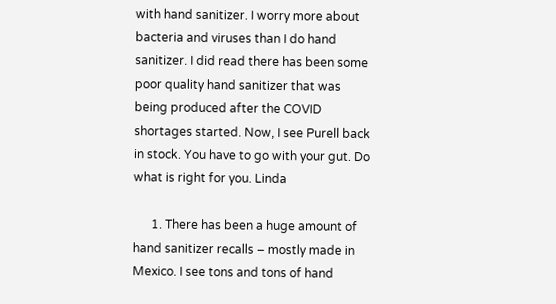with hand sanitizer. I worry more about bacteria and viruses than I do hand sanitizer. I did read there has been some poor quality hand sanitizer that was being produced after the COVID shortages started. Now, I see Purell back in stock. You have to go with your gut. Do what is right for you. Linda

      1. There has been a huge amount of hand sanitizer recalls – mostly made in Mexico. I see tons and tons of hand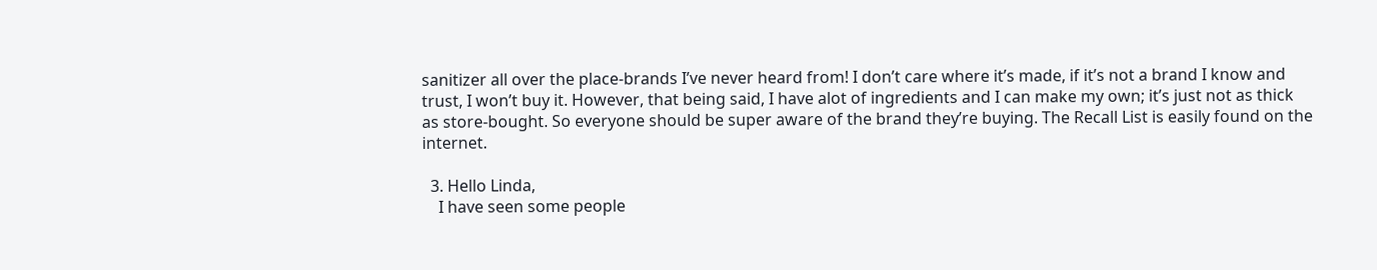sanitizer all over the place-brands I’ve never heard from! I don’t care where it’s made, if it’s not a brand I know and trust, I won’t buy it. However, that being said, I have alot of ingredients and I can make my own; it’s just not as thick as store-bought. So everyone should be super aware of the brand they’re buying. The Recall List is easily found on the internet.

  3. Hello Linda,
    I have seen some people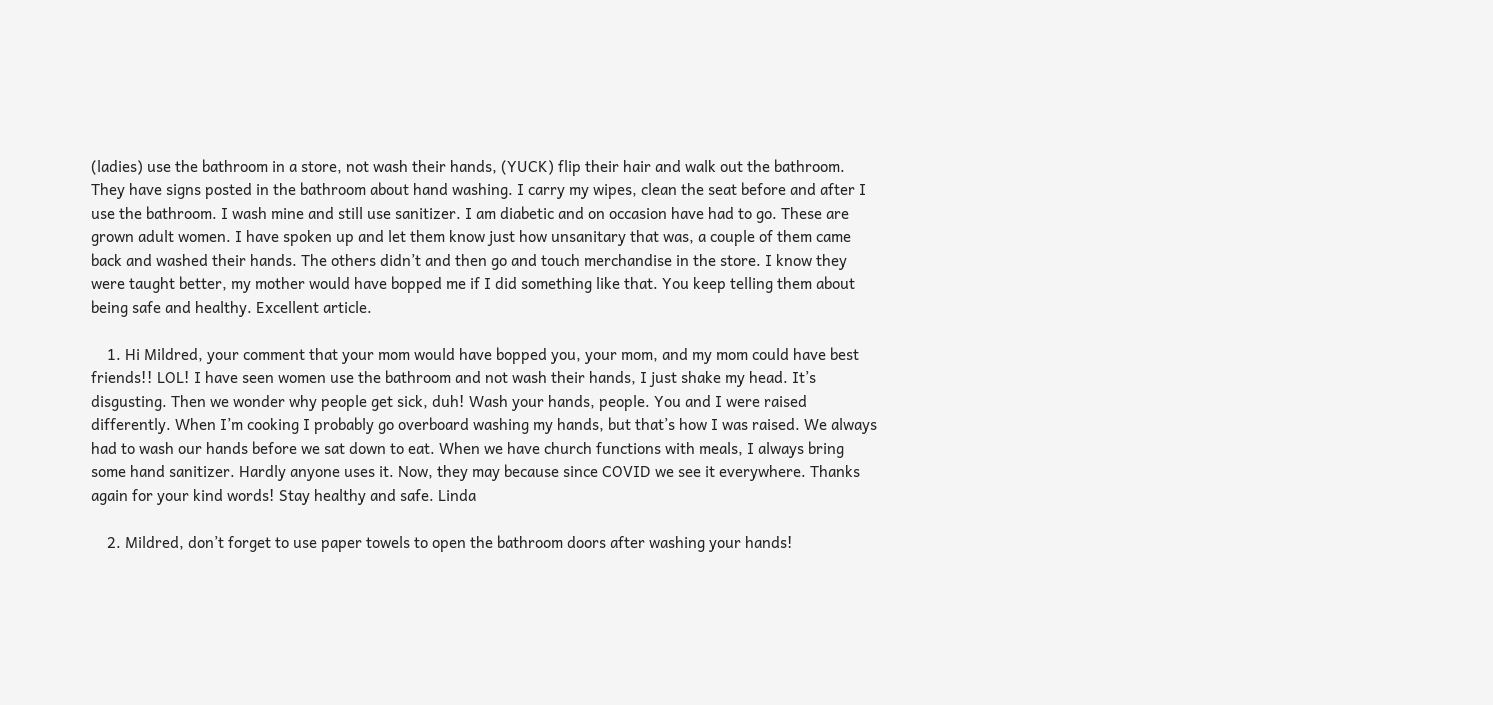(ladies) use the bathroom in a store, not wash their hands, (YUCK) flip their hair and walk out the bathroom. They have signs posted in the bathroom about hand washing. I carry my wipes, clean the seat before and after I use the bathroom. I wash mine and still use sanitizer. I am diabetic and on occasion have had to go. These are grown adult women. I have spoken up and let them know just how unsanitary that was, a couple of them came back and washed their hands. The others didn’t and then go and touch merchandise in the store. I know they were taught better, my mother would have bopped me if I did something like that. You keep telling them about being safe and healthy. Excellent article.

    1. Hi Mildred, your comment that your mom would have bopped you, your mom, and my mom could have best friends!! LOL! I have seen women use the bathroom and not wash their hands, I just shake my head. It’s disgusting. Then we wonder why people get sick, duh! Wash your hands, people. You and I were raised differently. When I’m cooking I probably go overboard washing my hands, but that’s how I was raised. We always had to wash our hands before we sat down to eat. When we have church functions with meals, I always bring some hand sanitizer. Hardly anyone uses it. Now, they may because since COVID we see it everywhere. Thanks again for your kind words! Stay healthy and safe. Linda

    2. Mildred, don’t forget to use paper towels to open the bathroom doors after washing your hands!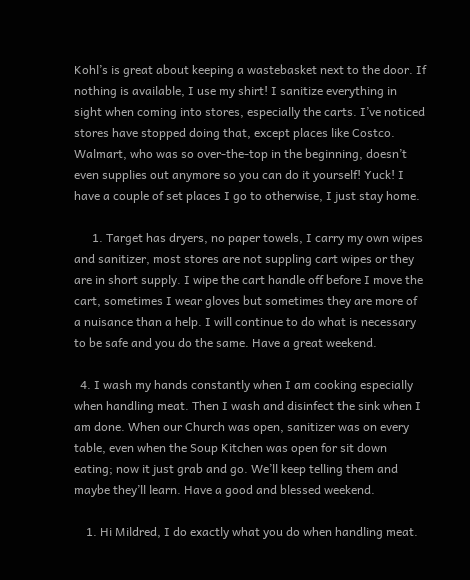Kohl’s is great about keeping a wastebasket next to the door. If nothing is available, I use my shirt! I sanitize everything in sight when coming into stores, especially the carts. I’ve noticed stores have stopped doing that, except places like Costco. Walmart, who was so over-the-top in the beginning, doesn’t even supplies out anymore so you can do it yourself! Yuck! I have a couple of set places I go to otherwise, I just stay home.

      1. Target has dryers, no paper towels, I carry my own wipes and sanitizer, most stores are not suppling cart wipes or they are in short supply. I wipe the cart handle off before I move the cart, sometimes I wear gloves but sometimes they are more of a nuisance than a help. I will continue to do what is necessary to be safe and you do the same. Have a great weekend.

  4. I wash my hands constantly when I am cooking especially when handling meat. Then I wash and disinfect the sink when I am done. When our Church was open, sanitizer was on every table, even when the Soup Kitchen was open for sit down eating; now it just grab and go. We’ll keep telling them and maybe they’ll learn. Have a good and blessed weekend.

    1. Hi Mildred, I do exactly what you do when handling meat.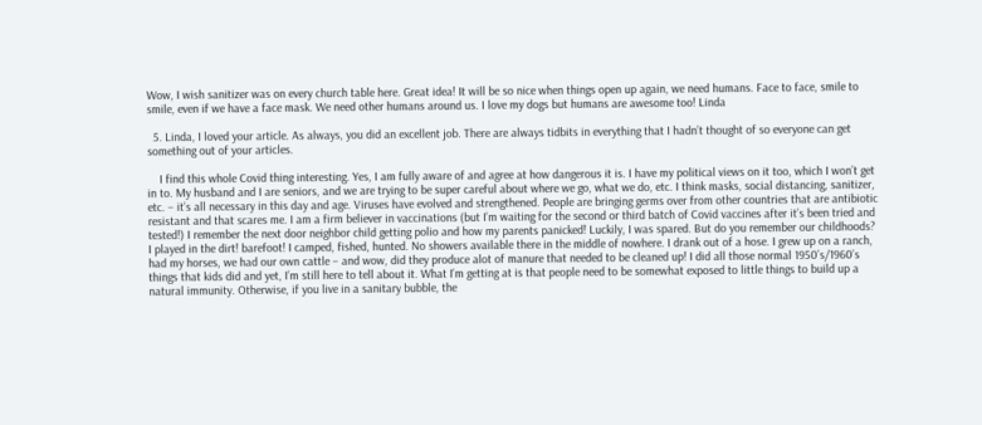Wow, I wish sanitizer was on every church table here. Great idea! It will be so nice when things open up again, we need humans. Face to face, smile to smile, even if we have a face mask. We need other humans around us. I love my dogs but humans are awesome too! Linda

  5. Linda, I loved your article. As always, you did an excellent job. There are always tidbits in everything that I hadn’t thought of so everyone can get something out of your articles.

    I find this whole Covid thing interesting. Yes, I am fully aware of and agree at how dangerous it is. I have my political views on it too, which I won’t get in to. My husband and I are seniors, and we are trying to be super careful about where we go, what we do, etc. I think masks, social distancing, sanitizer, etc. – it’s all necessary in this day and age. Viruses have evolved and strengthened. People are bringing germs over from other countries that are antibiotic resistant and that scares me. I am a firm believer in vaccinations (but I’m waiting for the second or third batch of Covid vaccines after it’s been tried and tested!) I remember the next door neighbor child getting polio and how my parents panicked! Luckily, I was spared. But do you remember our childhoods? I played in the dirt! barefoot! I camped, fished, hunted. No showers available there in the middle of nowhere. I drank out of a hose. I grew up on a ranch, had my horses, we had our own cattle – and wow, did they produce alot of manure that needed to be cleaned up! I did all those normal 1950’s/1960’s things that kids did and yet, I’m still here to tell about it. What I’m getting at is that people need to be somewhat exposed to little things to build up a natural immunity. Otherwise, if you live in a sanitary bubble, the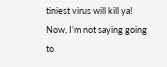tiniest virus will kill ya! Now, I’m not saying going to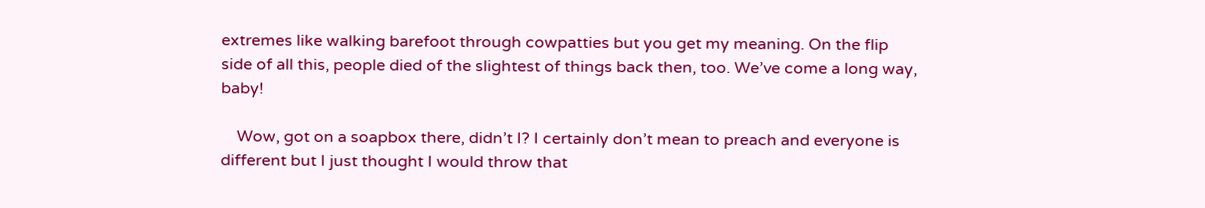extremes like walking barefoot through cowpatties but you get my meaning. On the flip side of all this, people died of the slightest of things back then, too. We’ve come a long way, baby!

    Wow, got on a soapbox there, didn’t I? I certainly don’t mean to preach and everyone is different but I just thought I would throw that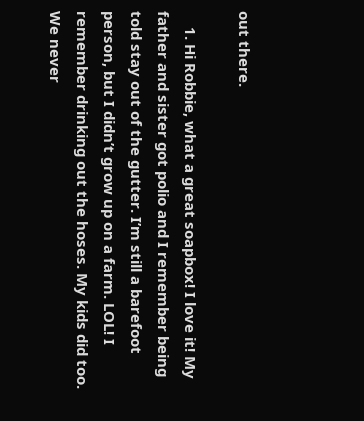out there.

    1. Hi Robbie, what a great soapbox! I love it! My father and sister got polio and I remember being told stay out of the gutter. I’m still a barefoot person, but I didn’t grow up on a farm. LOL! I remember drinking out the hoses. My kids did too. We never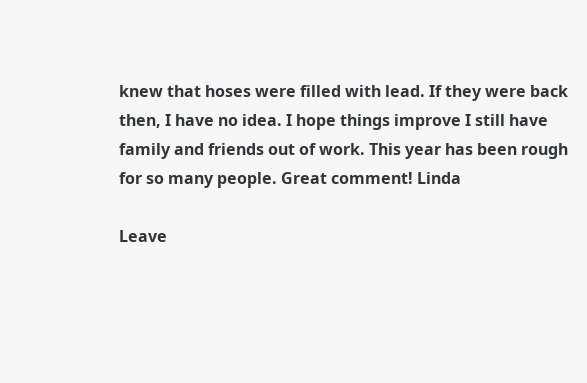knew that hoses were filled with lead. If they were back then, I have no idea. I hope things improve I still have family and friends out of work. This year has been rough for so many people. Great comment! Linda

Leave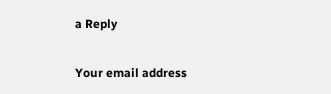a Reply

Your email address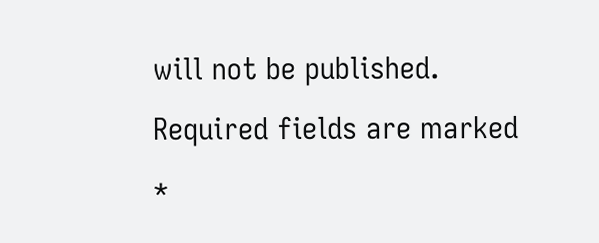will not be published. Required fields are marked *